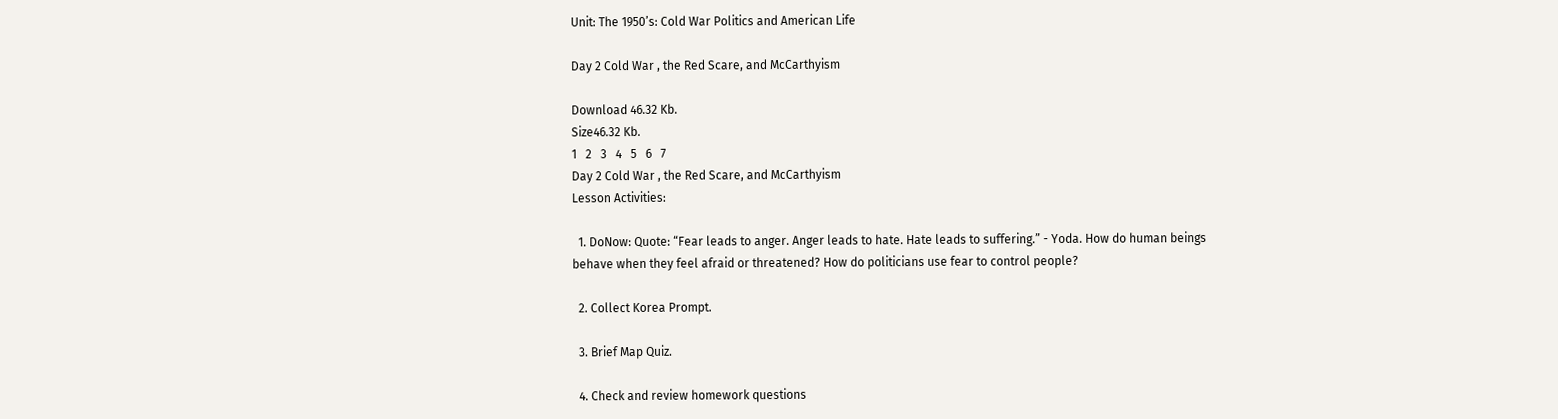Unit: The 1950’s: Cold War Politics and American Life

Day 2 Cold War , the Red Scare, and McCarthyism

Download 46.32 Kb.
Size46.32 Kb.
1   2   3   4   5   6   7
Day 2 Cold War , the Red Scare, and McCarthyism
Lesson Activities:

  1. DoNow: Quote: “Fear leads to anger. Anger leads to hate. Hate leads to suffering.” - Yoda. How do human beings behave when they feel afraid or threatened? How do politicians use fear to control people?

  2. Collect Korea Prompt.

  3. Brief Map Quiz.

  4. Check and review homework questions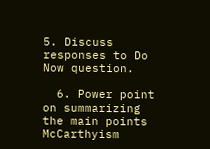5. Discuss responses to Do Now question.

  6. Power point on summarizing the main points McCarthyism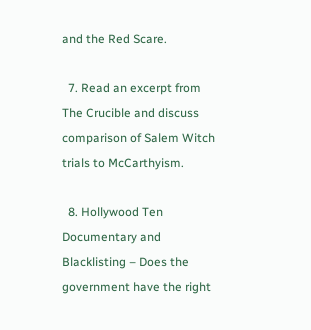and the Red Scare.

  7. Read an excerpt from The Crucible and discuss comparison of Salem Witch trials to McCarthyism.

  8. Hollywood Ten Documentary and Blacklisting – Does the government have the right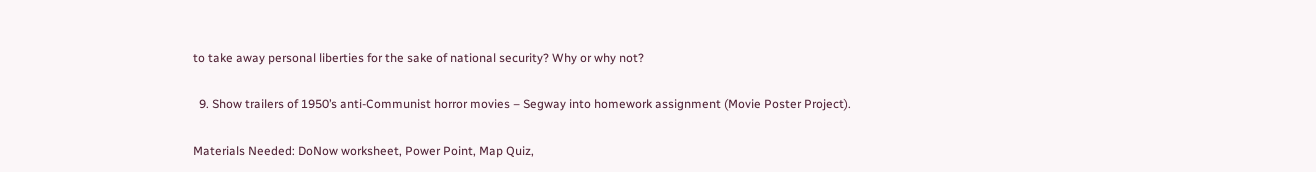to take away personal liberties for the sake of national security? Why or why not?

  9. Show trailers of 1950’s anti-Communist horror movies – Segway into homework assignment (Movie Poster Project).

Materials Needed: DoNow worksheet, Power Point, Map Quiz,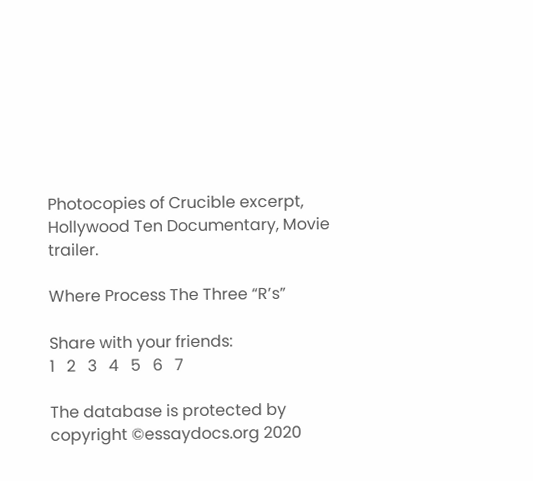Photocopies of Crucible excerpt, Hollywood Ten Documentary, Movie trailer.

Where Process The Three “R’s”

Share with your friends:
1   2   3   4   5   6   7

The database is protected by copyright ©essaydocs.org 2020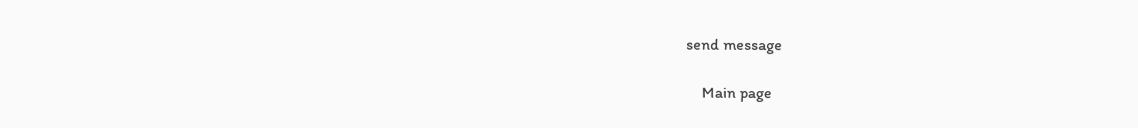send message

    Main page